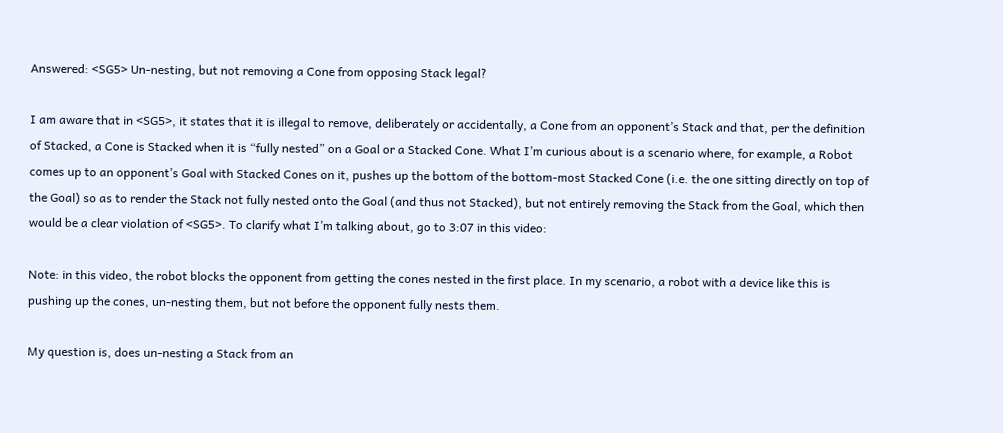Answered: <SG5> Un-nesting, but not removing a Cone from opposing Stack legal?

I am aware that in <SG5>, it states that it is illegal to remove, deliberately or accidentally, a Cone from an opponent’s Stack and that, per the definition of Stacked, a Cone is Stacked when it is “fully nested” on a Goal or a Stacked Cone. What I’m curious about is a scenario where, for example, a Robot comes up to an opponent’s Goal with Stacked Cones on it, pushes up the bottom of the bottom-most Stacked Cone (i.e. the one sitting directly on top of the Goal) so as to render the Stack not fully nested onto the Goal (and thus not Stacked), but not entirely removing the Stack from the Goal, which then would be a clear violation of <SG5>. To clarify what I’m talking about, go to 3:07 in this video:

Note: in this video, the robot blocks the opponent from getting the cones nested in the first place. In my scenario, a robot with a device like this is pushing up the cones, un-nesting them, but not before the opponent fully nests them.

My question is, does un-nesting a Stack from an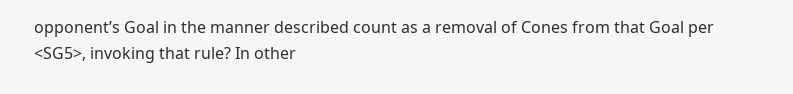opponent’s Goal in the manner described count as a removal of Cones from that Goal per <SG5>, invoking that rule? In other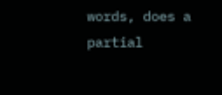words, does a partial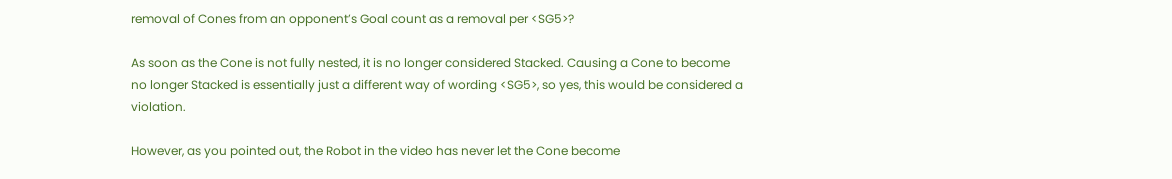removal of Cones from an opponent’s Goal count as a removal per <SG5>?

As soon as the Cone is not fully nested, it is no longer considered Stacked. Causing a Cone to become no longer Stacked is essentially just a different way of wording <SG5>, so yes, this would be considered a violation.

However, as you pointed out, the Robot in the video has never let the Cone become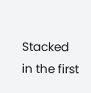Stacked in the first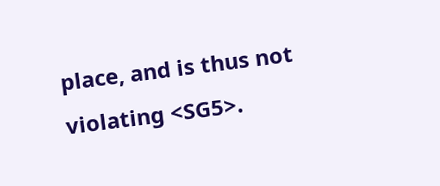place, and is thus not violating <SG5>.